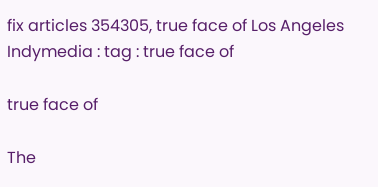fix articles 354305, true face of Los Angeles Indymedia : tag : true face of

true face of

The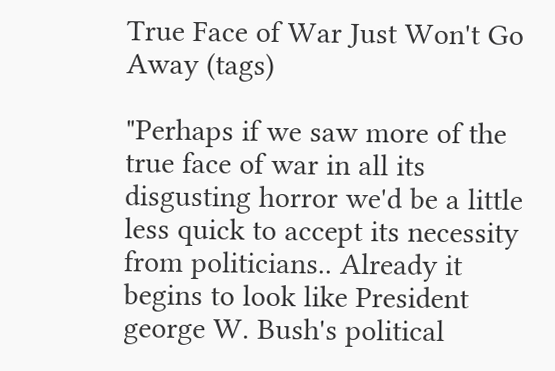True Face of War Just Won't Go Away (tags)

"Perhaps if we saw more of the true face of war in all its disgusting horror we'd be a little less quick to accept its necessity from politicians.. Already it begins to look like President george W. Bush's political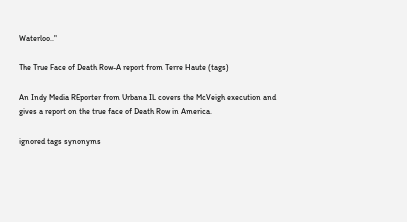Waterloo.."

The True Face of Death Row-A report from Terre Haute (tags)

An Indy Media REporter from Urbana IL covers the McVeigh execution and gives a report on the true face of Death Row in America.

ignored tags synonyms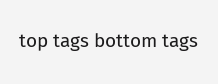top tags bottom tags